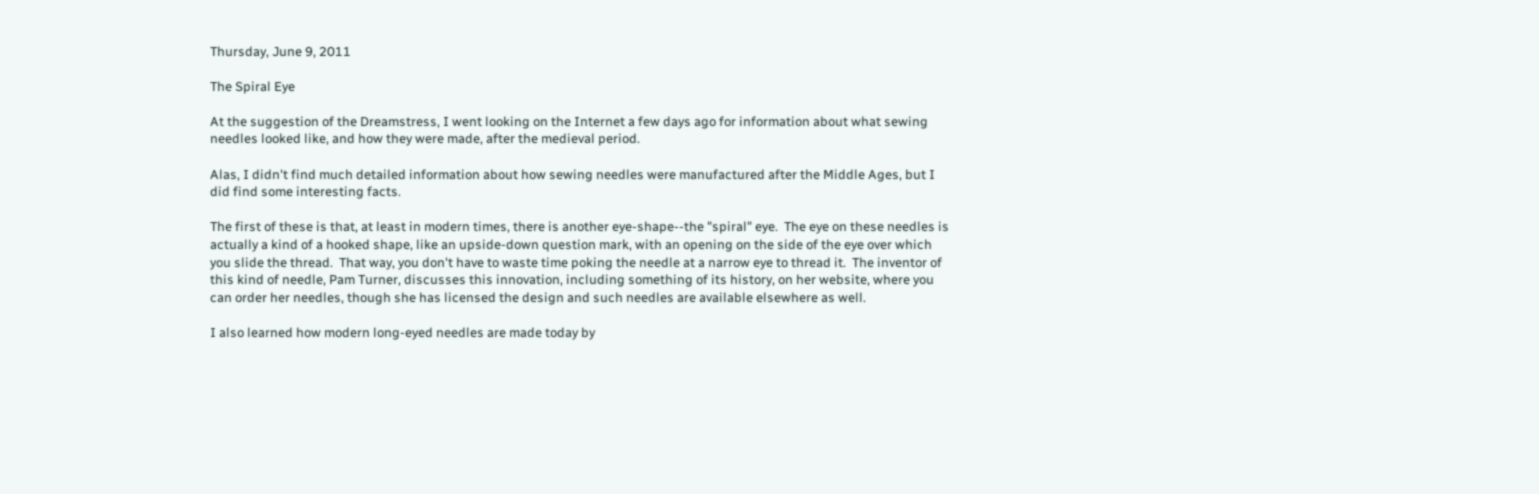Thursday, June 9, 2011

The Spiral Eye

At the suggestion of the Dreamstress, I went looking on the Internet a few days ago for information about what sewing needles looked like, and how they were made, after the medieval period.

Alas, I didn't find much detailed information about how sewing needles were manufactured after the Middle Ages, but I did find some interesting facts.

The first of these is that, at least in modern times, there is another eye-shape--the "spiral" eye.  The eye on these needles is actually a kind of a hooked shape, like an upside-down question mark, with an opening on the side of the eye over which you slide the thread.  That way, you don't have to waste time poking the needle at a narrow eye to thread it.  The inventor of this kind of needle, Pam Turner, discusses this innovation, including something of its history, on her website, where you can order her needles, though she has licensed the design and such needles are available elsewhere as well.

I also learned how modern long-eyed needles are made today by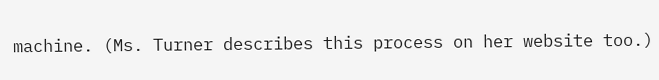machine. (Ms. Turner describes this process on her website too.)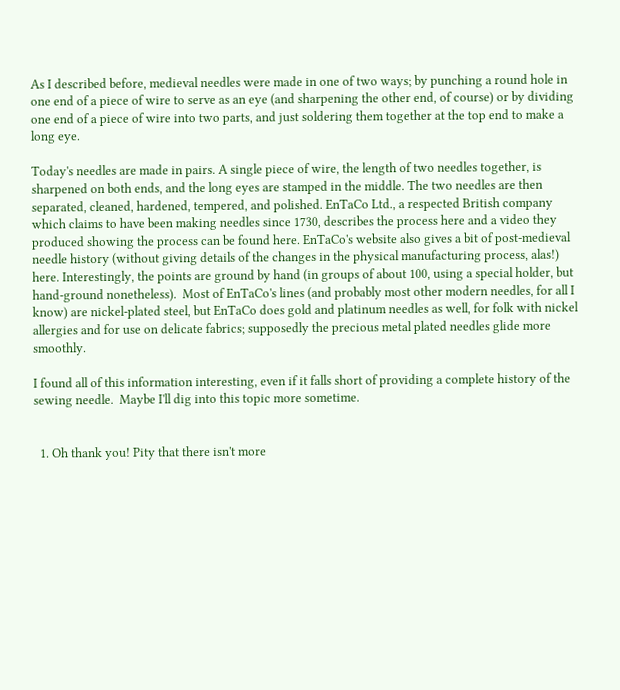As I described before, medieval needles were made in one of two ways; by punching a round hole in one end of a piece of wire to serve as an eye (and sharpening the other end, of course) or by dividing one end of a piece of wire into two parts, and just soldering them together at the top end to make a long eye.

Today's needles are made in pairs. A single piece of wire, the length of two needles together, is sharpened on both ends, and the long eyes are stamped in the middle. The two needles are then separated, cleaned, hardened, tempered, and polished. EnTaCo Ltd., a respected British company which claims to have been making needles since 1730, describes the process here and a video they produced showing the process can be found here. EnTaCo's website also gives a bit of post-medieval needle history (without giving details of the changes in the physical manufacturing process, alas!) here. Interestingly, the points are ground by hand (in groups of about 100, using a special holder, but hand-ground nonetheless).  Most of EnTaCo's lines (and probably most other modern needles, for all I know) are nickel-plated steel, but EnTaCo does gold and platinum needles as well, for folk with nickel allergies and for use on delicate fabrics; supposedly the precious metal plated needles glide more smoothly.

I found all of this information interesting, even if it falls short of providing a complete history of the sewing needle.  Maybe I'll dig into this topic more sometime.


  1. Oh thank you! Pity that there isn't more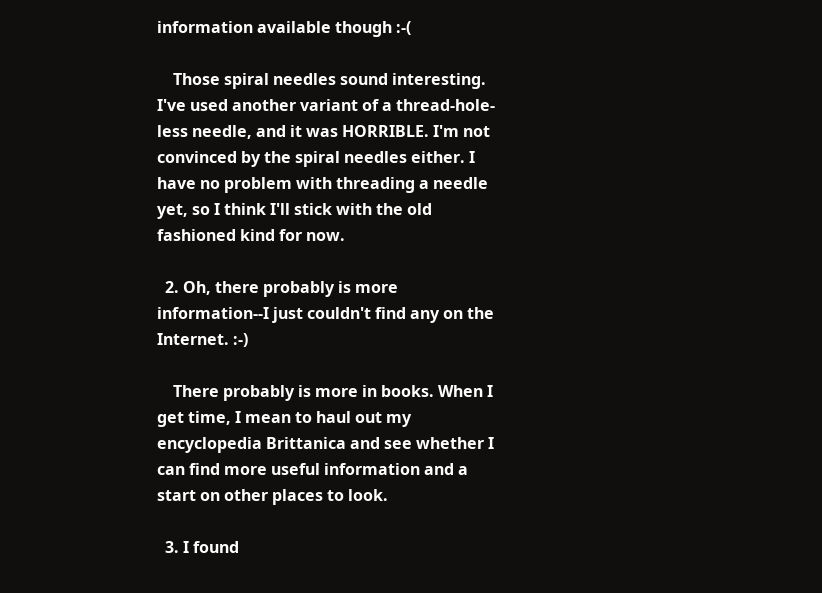information available though :-(

    Those spiral needles sound interesting. I've used another variant of a thread-hole-less needle, and it was HORRIBLE. I'm not convinced by the spiral needles either. I have no problem with threading a needle yet, so I think I'll stick with the old fashioned kind for now.

  2. Oh, there probably is more information--I just couldn't find any on the Internet. :-)

    There probably is more in books. When I get time, I mean to haul out my encyclopedia Brittanica and see whether I can find more useful information and a start on other places to look.

  3. I found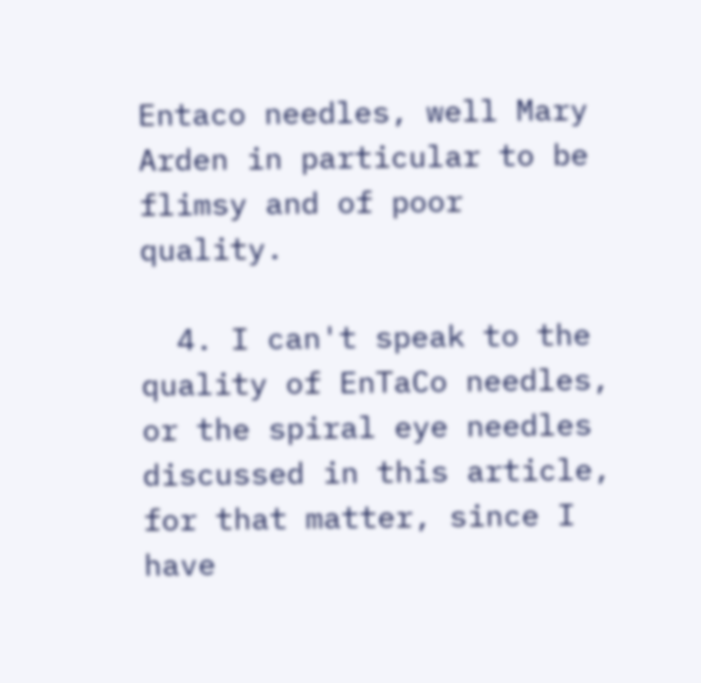Entaco needles, well Mary Arden in particular to be flimsy and of poor quality.

  4. I can't speak to the quality of EnTaCo needles, or the spiral eye needles discussed in this article, for that matter, since I have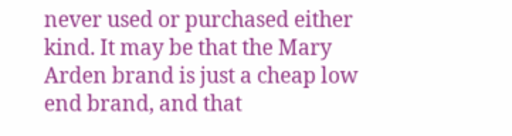never used or purchased either kind. It may be that the Mary Arden brand is just a cheap low end brand, and that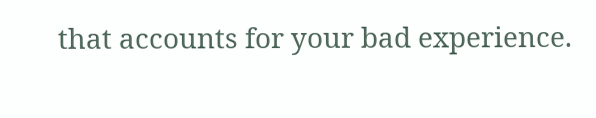that accounts for your bad experience.